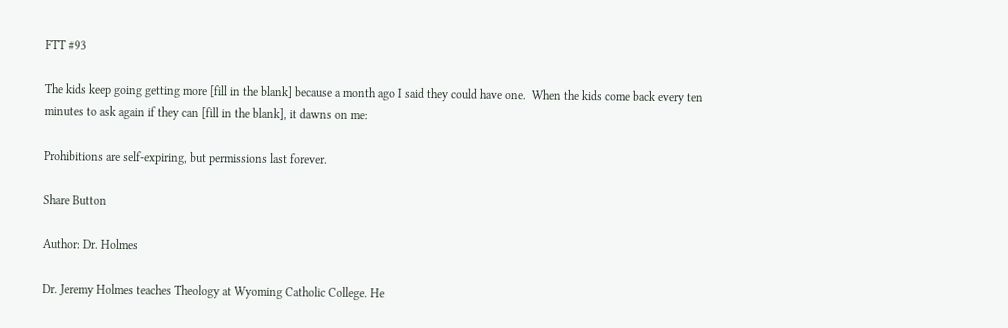FTT #93

The kids keep going getting more [fill in the blank] because a month ago I said they could have one.  When the kids come back every ten minutes to ask again if they can [fill in the blank], it dawns on me:

Prohibitions are self-expiring, but permissions last forever.

Share Button

Author: Dr. Holmes

Dr. Jeremy Holmes teaches Theology at Wyoming Catholic College. He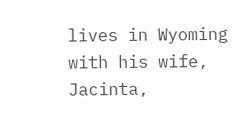lives in Wyoming with his wife, Jacinta,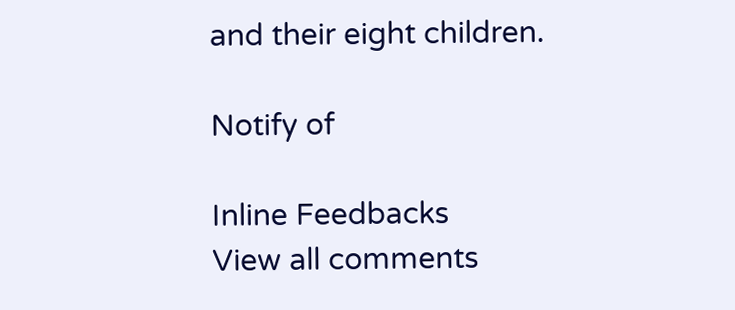and their eight children.

Notify of

Inline Feedbacks
View all comments